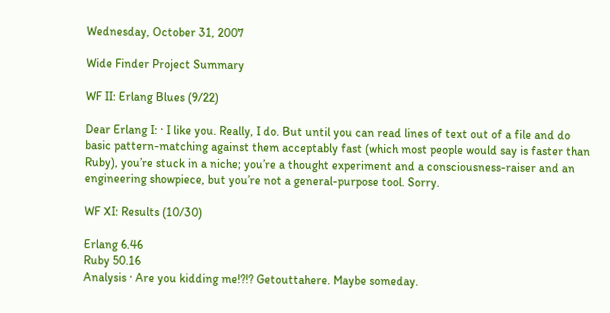Wednesday, October 31, 2007

Wide Finder Project Summary

WF II: Erlang Blues (9/22)

Dear Erlang I: · I like you. Really, I do. But until you can read lines of text out of a file and do basic pattern-matching against them acceptably fast (which most people would say is faster than Ruby), you’re stuck in a niche; you’re a thought experiment and a consciousness-raiser and an engineering showpiece, but you’re not a general-purpose tool. Sorry.

WF XI: Results (10/30)

Erlang 6.46
Ruby 50.16
Analysis · Are you kidding me!?!? Getouttahere. Maybe someday.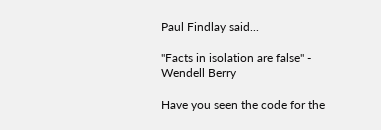Paul Findlay said...

"Facts in isolation are false" - Wendell Berry

Have you seen the code for the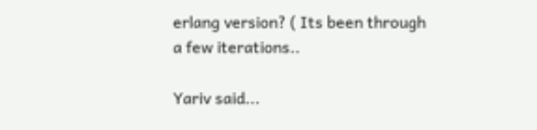erlang version? ( Its been through a few iterations..

Yariv said...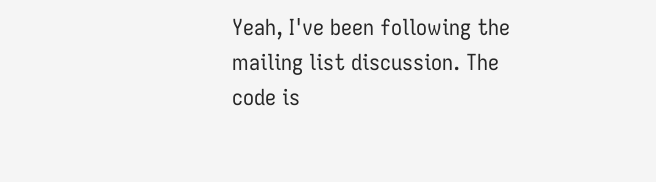Yeah, I've been following the mailing list discussion. The code is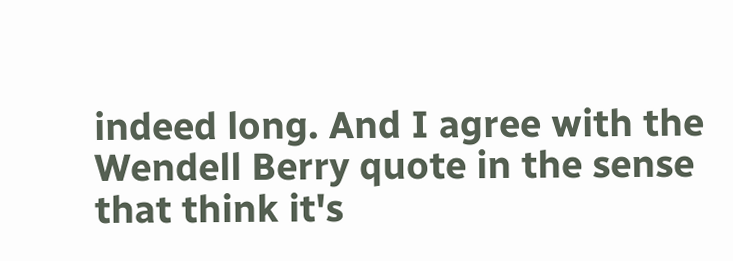indeed long. And I agree with the Wendell Berry quote in the sense that think it's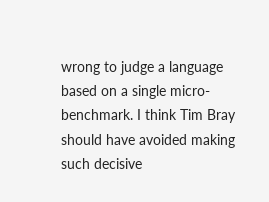wrong to judge a language based on a single micro-benchmark. I think Tim Bray should have avoided making such decisive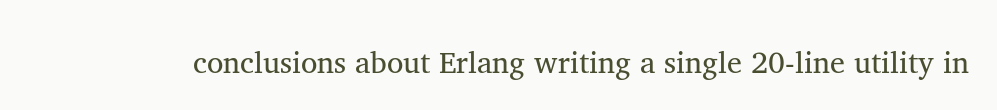conclusions about Erlang writing a single 20-line utility in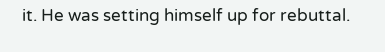it. He was setting himself up for rebuttal.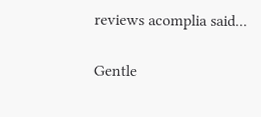reviews acomplia said...

Gentle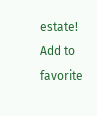estate! Add to favorite